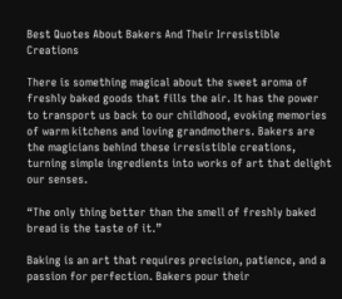Best Quotes About Bakers And Their Irresistible Creations

There is something magical about the sweet aroma of freshly baked goods that fills the air. It has the power to transport us back to our childhood, evoking memories of warm kitchens and loving grandmothers. Bakers are the magicians behind these irresistible creations, turning simple ingredients into works of art that delight our senses.

“The only thing better than the smell of freshly baked bread is the taste of it.”

Baking is an art that requires precision, patience, and a passion for perfection. Bakers pour their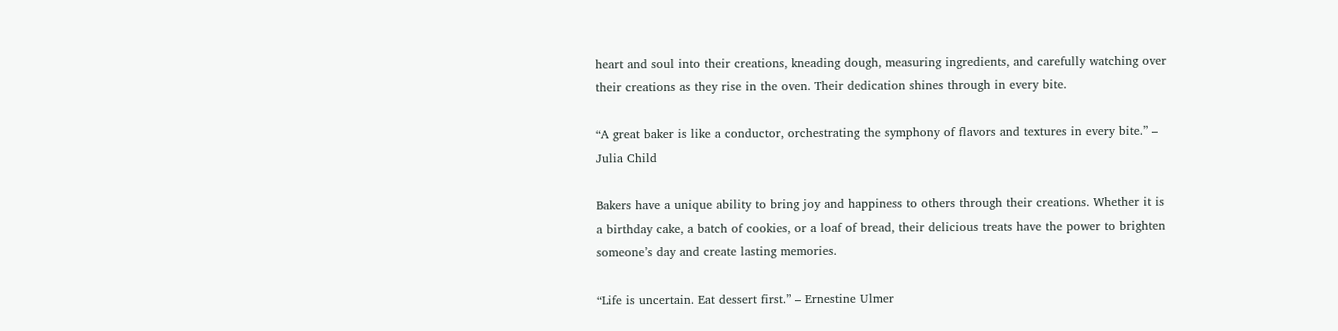heart and soul into their creations, kneading dough, measuring ingredients, and carefully watching over their creations as they rise in the oven. Their dedication shines through in every bite.

“A great baker is like a conductor, orchestrating the symphony of flavors and textures in every bite.” – Julia Child

Bakers have a unique ability to bring joy and happiness to others through their creations. Whether it is a birthday cake, a batch of cookies, or a loaf of bread, their delicious treats have the power to brighten someone’s day and create lasting memories.

“Life is uncertain. Eat dessert first.” – Ernestine Ulmer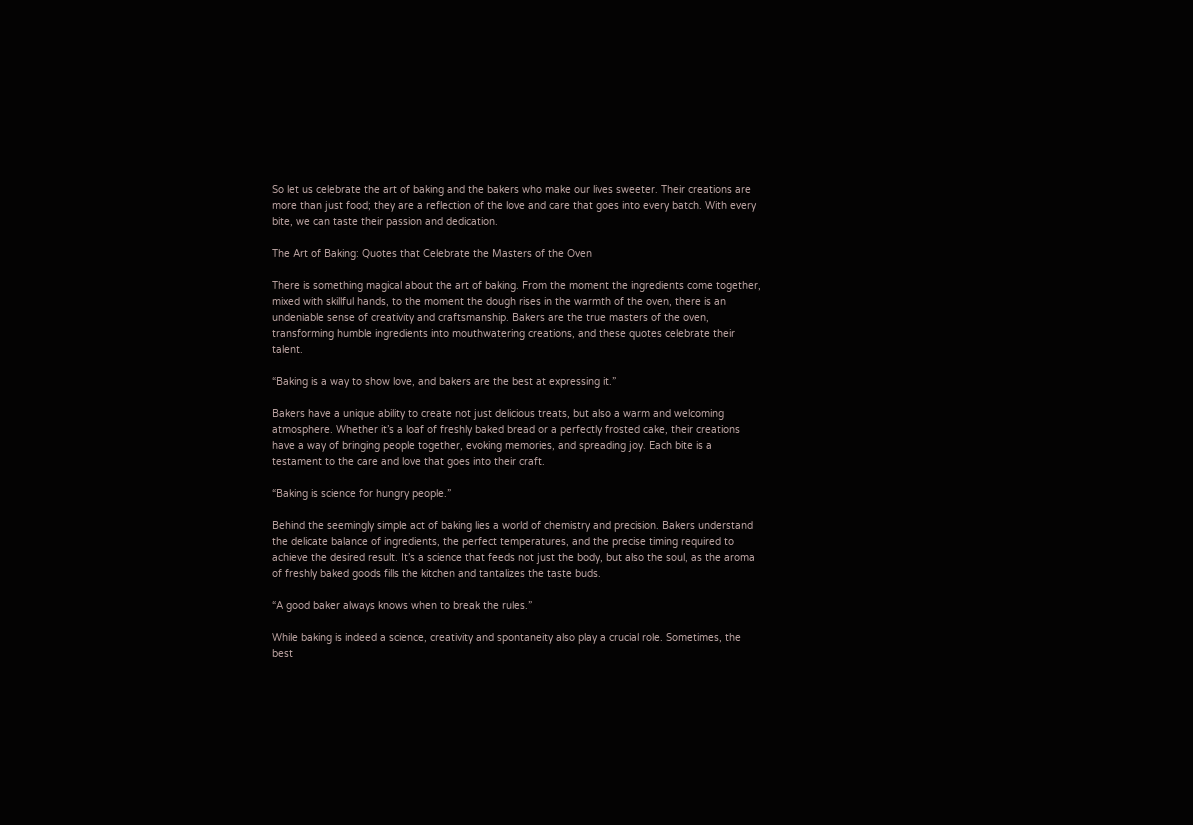So let us celebrate the art of baking and the bakers who make our lives sweeter. Their creations are more than just food; they are a reflection of the love and care that goes into every batch. With every bite, we can taste their passion and dedication.

The Art of Baking: Quotes that Celebrate the Masters of the Oven

There is something magical about the art of baking. From the moment the ingredients come together, mixed with skillful hands, to the moment the dough rises in the warmth of the oven, there is an undeniable sense of creativity and craftsmanship. Bakers are the true masters of the oven, transforming humble ingredients into mouthwatering creations, and these quotes celebrate their talent.

“Baking is a way to show love, and bakers are the best at expressing it.”

Bakers have a unique ability to create not just delicious treats, but also a warm and welcoming atmosphere. Whether it’s a loaf of freshly baked bread or a perfectly frosted cake, their creations have a way of bringing people together, evoking memories, and spreading joy. Each bite is a testament to the care and love that goes into their craft.

“Baking is science for hungry people.”

Behind the seemingly simple act of baking lies a world of chemistry and precision. Bakers understand the delicate balance of ingredients, the perfect temperatures, and the precise timing required to achieve the desired result. It’s a science that feeds not just the body, but also the soul, as the aroma of freshly baked goods fills the kitchen and tantalizes the taste buds.

“A good baker always knows when to break the rules.”

While baking is indeed a science, creativity and spontaneity also play a crucial role. Sometimes, the best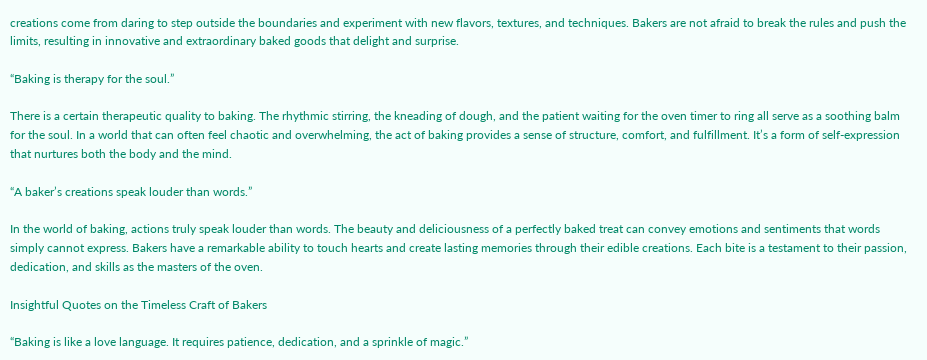creations come from daring to step outside the boundaries and experiment with new flavors, textures, and techniques. Bakers are not afraid to break the rules and push the limits, resulting in innovative and extraordinary baked goods that delight and surprise.

“Baking is therapy for the soul.”

There is a certain therapeutic quality to baking. The rhythmic stirring, the kneading of dough, and the patient waiting for the oven timer to ring all serve as a soothing balm for the soul. In a world that can often feel chaotic and overwhelming, the act of baking provides a sense of structure, comfort, and fulfillment. It’s a form of self-expression that nurtures both the body and the mind.

“A baker’s creations speak louder than words.”

In the world of baking, actions truly speak louder than words. The beauty and deliciousness of a perfectly baked treat can convey emotions and sentiments that words simply cannot express. Bakers have a remarkable ability to touch hearts and create lasting memories through their edible creations. Each bite is a testament to their passion, dedication, and skills as the masters of the oven.

Insightful Quotes on the Timeless Craft of Bakers

“Baking is like a love language. It requires patience, dedication, and a sprinkle of magic.”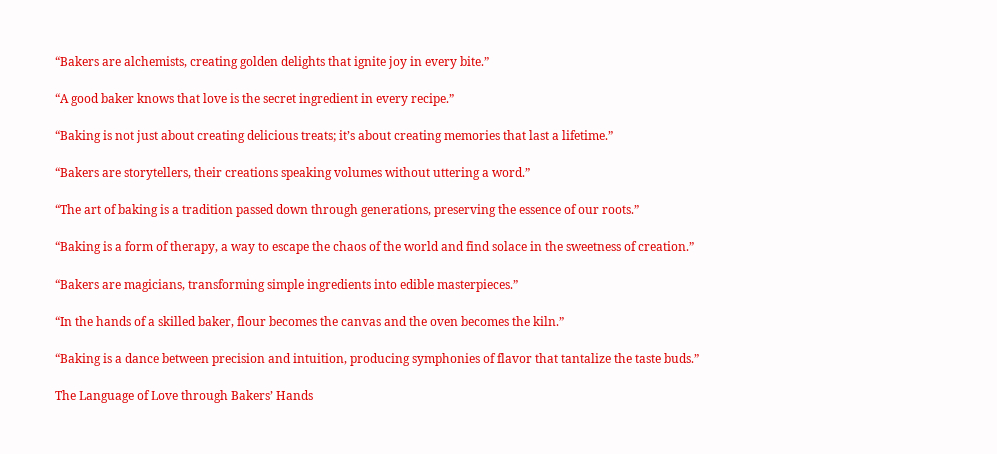“Bakers are alchemists, creating golden delights that ignite joy in every bite.”

“A good baker knows that love is the secret ingredient in every recipe.”

“Baking is not just about creating delicious treats; it’s about creating memories that last a lifetime.”

“Bakers are storytellers, their creations speaking volumes without uttering a word.”

“The art of baking is a tradition passed down through generations, preserving the essence of our roots.”

“Baking is a form of therapy, a way to escape the chaos of the world and find solace in the sweetness of creation.”

“Bakers are magicians, transforming simple ingredients into edible masterpieces.”

“In the hands of a skilled baker, flour becomes the canvas and the oven becomes the kiln.”

“Baking is a dance between precision and intuition, producing symphonies of flavor that tantalize the taste buds.”

The Language of Love through Bakers’ Hands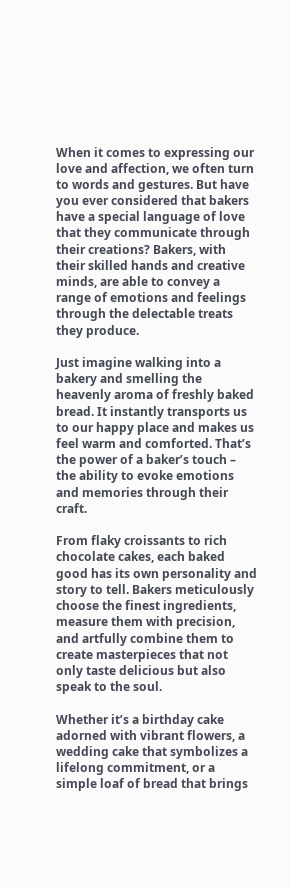When it comes to expressing our love and affection, we often turn to words and gestures. But have you ever considered that bakers have a special language of love that they communicate through their creations? Bakers, with their skilled hands and creative minds, are able to convey a range of emotions and feelings through the delectable treats they produce.

Just imagine walking into a bakery and smelling the heavenly aroma of freshly baked bread. It instantly transports us to our happy place and makes us feel warm and comforted. That’s the power of a baker’s touch – the ability to evoke emotions and memories through their craft.

From flaky croissants to rich chocolate cakes, each baked good has its own personality and story to tell. Bakers meticulously choose the finest ingredients, measure them with precision, and artfully combine them to create masterpieces that not only taste delicious but also speak to the soul.

Whether it’s a birthday cake adorned with vibrant flowers, a wedding cake that symbolizes a lifelong commitment, or a simple loaf of bread that brings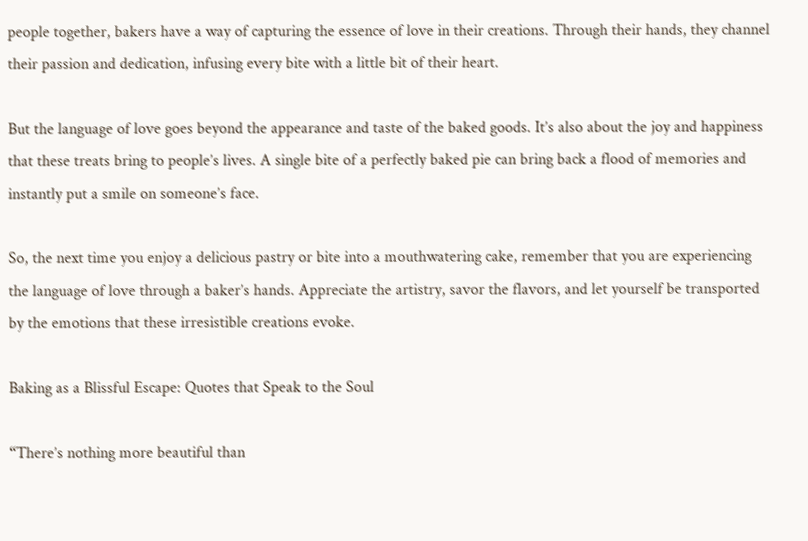people together, bakers have a way of capturing the essence of love in their creations. Through their hands, they channel their passion and dedication, infusing every bite with a little bit of their heart.

But the language of love goes beyond the appearance and taste of the baked goods. It’s also about the joy and happiness that these treats bring to people’s lives. A single bite of a perfectly baked pie can bring back a flood of memories and instantly put a smile on someone’s face.

So, the next time you enjoy a delicious pastry or bite into a mouthwatering cake, remember that you are experiencing the language of love through a baker’s hands. Appreciate the artistry, savor the flavors, and let yourself be transported by the emotions that these irresistible creations evoke.

Baking as a Blissful Escape: Quotes that Speak to the Soul

“There’s nothing more beautiful than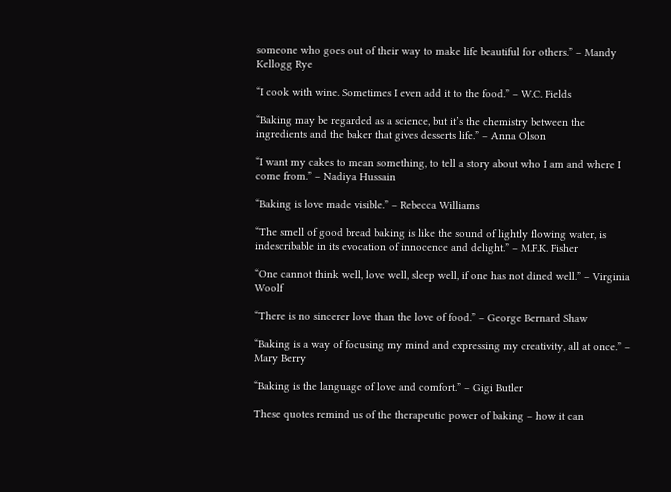someone who goes out of their way to make life beautiful for others.” – Mandy Kellogg Rye

“I cook with wine. Sometimes I even add it to the food.” – W.C. Fields

“Baking may be regarded as a science, but it’s the chemistry between the ingredients and the baker that gives desserts life.” – Anna Olson

“I want my cakes to mean something, to tell a story about who I am and where I come from.” – Nadiya Hussain

“Baking is love made visible.” – Rebecca Williams

“The smell of good bread baking is like the sound of lightly flowing water, is indescribable in its evocation of innocence and delight.” – M.F.K. Fisher

“One cannot think well, love well, sleep well, if one has not dined well.” – Virginia Woolf

“There is no sincerer love than the love of food.” – George Bernard Shaw

“Baking is a way of focusing my mind and expressing my creativity, all at once.” – Mary Berry

“Baking is the language of love and comfort.” – Gigi Butler

These quotes remind us of the therapeutic power of baking – how it can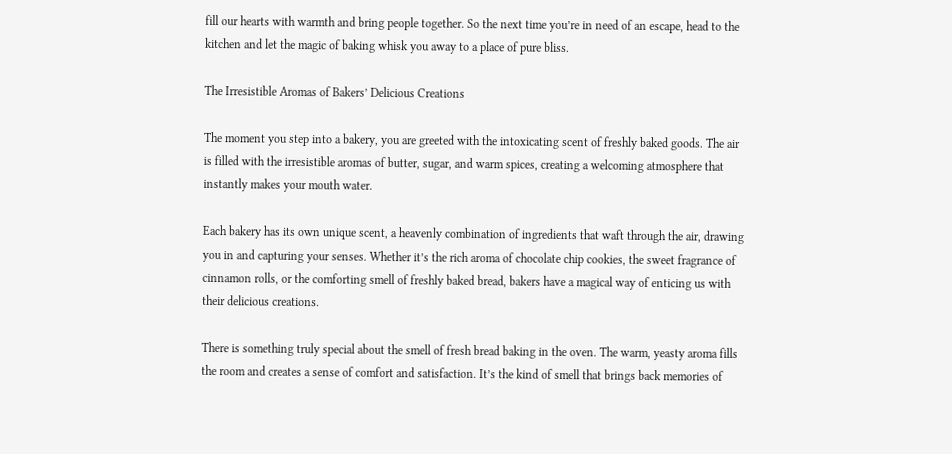fill our hearts with warmth and bring people together. So the next time you’re in need of an escape, head to the kitchen and let the magic of baking whisk you away to a place of pure bliss.

The Irresistible Aromas of Bakers’ Delicious Creations

The moment you step into a bakery, you are greeted with the intoxicating scent of freshly baked goods. The air is filled with the irresistible aromas of butter, sugar, and warm spices, creating a welcoming atmosphere that instantly makes your mouth water.

Each bakery has its own unique scent, a heavenly combination of ingredients that waft through the air, drawing you in and capturing your senses. Whether it’s the rich aroma of chocolate chip cookies, the sweet fragrance of cinnamon rolls, or the comforting smell of freshly baked bread, bakers have a magical way of enticing us with their delicious creations.

There is something truly special about the smell of fresh bread baking in the oven. The warm, yeasty aroma fills the room and creates a sense of comfort and satisfaction. It’s the kind of smell that brings back memories of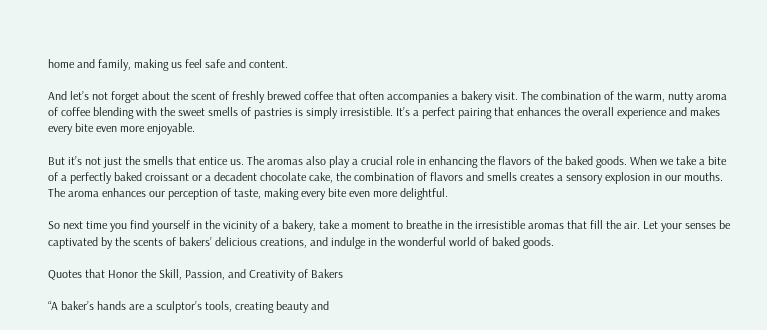home and family, making us feel safe and content.

And let’s not forget about the scent of freshly brewed coffee that often accompanies a bakery visit. The combination of the warm, nutty aroma of coffee blending with the sweet smells of pastries is simply irresistible. It’s a perfect pairing that enhances the overall experience and makes every bite even more enjoyable.

But it’s not just the smells that entice us. The aromas also play a crucial role in enhancing the flavors of the baked goods. When we take a bite of a perfectly baked croissant or a decadent chocolate cake, the combination of flavors and smells creates a sensory explosion in our mouths. The aroma enhances our perception of taste, making every bite even more delightful.

So next time you find yourself in the vicinity of a bakery, take a moment to breathe in the irresistible aromas that fill the air. Let your senses be captivated by the scents of bakers’ delicious creations, and indulge in the wonderful world of baked goods.

Quotes that Honor the Skill, Passion, and Creativity of Bakers

“A baker’s hands are a sculptor’s tools, creating beauty and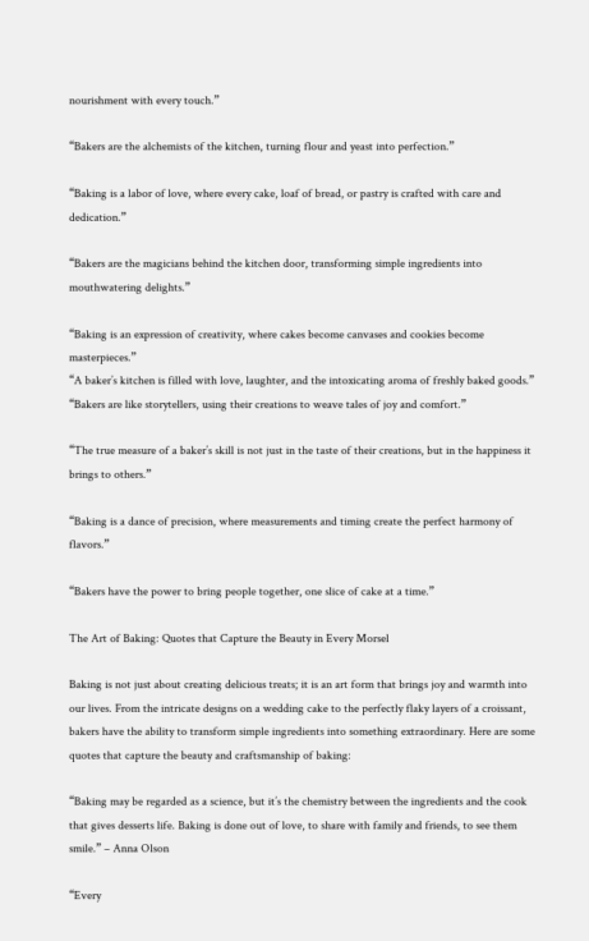nourishment with every touch.”

“Bakers are the alchemists of the kitchen, turning flour and yeast into perfection.”

“Baking is a labor of love, where every cake, loaf of bread, or pastry is crafted with care and dedication.”

“Bakers are the magicians behind the kitchen door, transforming simple ingredients into mouthwatering delights.”

“Baking is an expression of creativity, where cakes become canvases and cookies become masterpieces.”
“A baker’s kitchen is filled with love, laughter, and the intoxicating aroma of freshly baked goods.”
“Bakers are like storytellers, using their creations to weave tales of joy and comfort.”

“The true measure of a baker’s skill is not just in the taste of their creations, but in the happiness it brings to others.”

“Baking is a dance of precision, where measurements and timing create the perfect harmony of flavors.”

“Bakers have the power to bring people together, one slice of cake at a time.”

The Art of Baking: Quotes that Capture the Beauty in Every Morsel

Baking is not just about creating delicious treats; it is an art form that brings joy and warmth into our lives. From the intricate designs on a wedding cake to the perfectly flaky layers of a croissant, bakers have the ability to transform simple ingredients into something extraordinary. Here are some quotes that capture the beauty and craftsmanship of baking:

“Baking may be regarded as a science, but it’s the chemistry between the ingredients and the cook that gives desserts life. Baking is done out of love, to share with family and friends, to see them smile.” – Anna Olson

“Every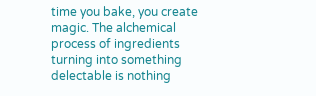time you bake, you create magic. The alchemical process of ingredients turning into something delectable is nothing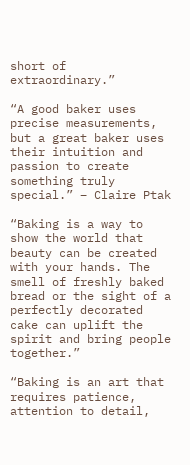short of extraordinary.”

“A good baker uses precise measurements, but a great baker uses their intuition and passion to create something truly special.” – Claire Ptak

“Baking is a way to show the world that beauty can be created with your hands. The smell of freshly baked bread or the sight of a perfectly decorated cake can uplift the spirit and bring people together.”

“Baking is an art that requires patience, attention to detail,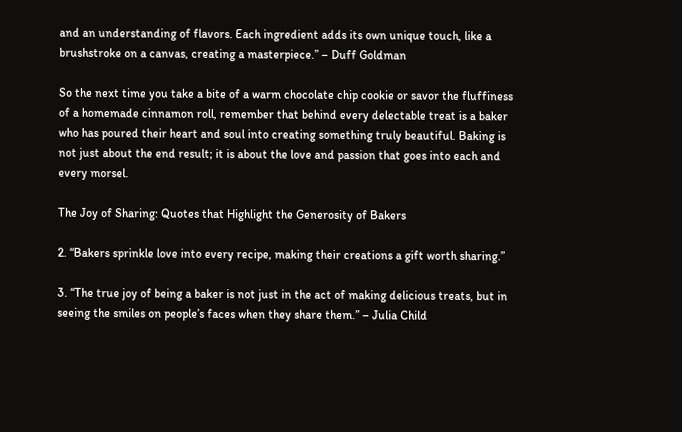and an understanding of flavors. Each ingredient adds its own unique touch, like a brushstroke on a canvas, creating a masterpiece.” – Duff Goldman

So the next time you take a bite of a warm chocolate chip cookie or savor the fluffiness of a homemade cinnamon roll, remember that behind every delectable treat is a baker who has poured their heart and soul into creating something truly beautiful. Baking is not just about the end result; it is about the love and passion that goes into each and every morsel.

The Joy of Sharing: Quotes that Highlight the Generosity of Bakers

2. “Bakers sprinkle love into every recipe, making their creations a gift worth sharing.”

3. “The true joy of being a baker is not just in the act of making delicious treats, but in seeing the smiles on people’s faces when they share them.” – Julia Child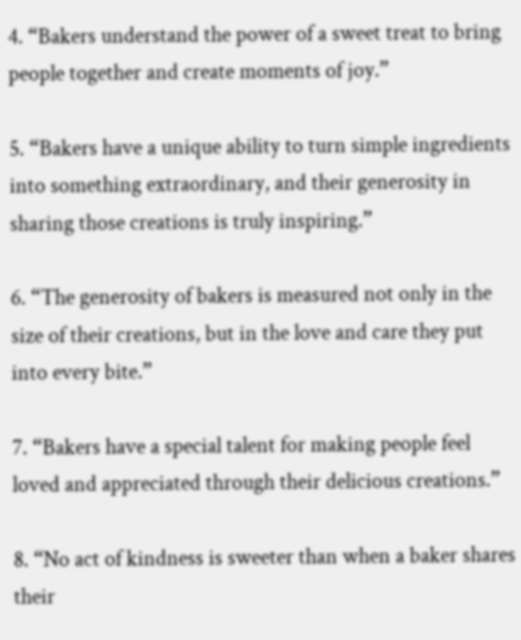4. “Bakers understand the power of a sweet treat to bring people together and create moments of joy.”

5. “Bakers have a unique ability to turn simple ingredients into something extraordinary, and their generosity in sharing those creations is truly inspiring.”

6. “The generosity of bakers is measured not only in the size of their creations, but in the love and care they put into every bite.”

7. “Bakers have a special talent for making people feel loved and appreciated through their delicious creations.”

8. “No act of kindness is sweeter than when a baker shares their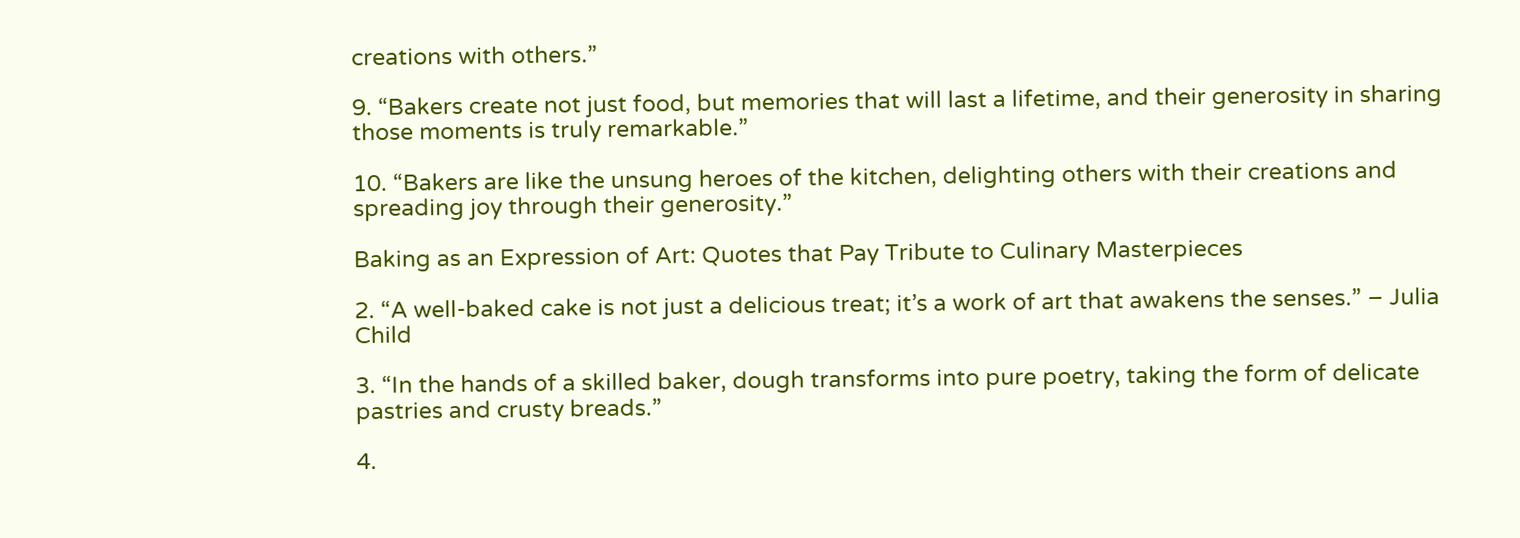creations with others.”

9. “Bakers create not just food, but memories that will last a lifetime, and their generosity in sharing those moments is truly remarkable.”

10. “Bakers are like the unsung heroes of the kitchen, delighting others with their creations and spreading joy through their generosity.”

Baking as an Expression of Art: Quotes that Pay Tribute to Culinary Masterpieces

2. “A well-baked cake is not just a delicious treat; it’s a work of art that awakens the senses.” – Julia Child

3. “In the hands of a skilled baker, dough transforms into pure poetry, taking the form of delicate pastries and crusty breads.”

4.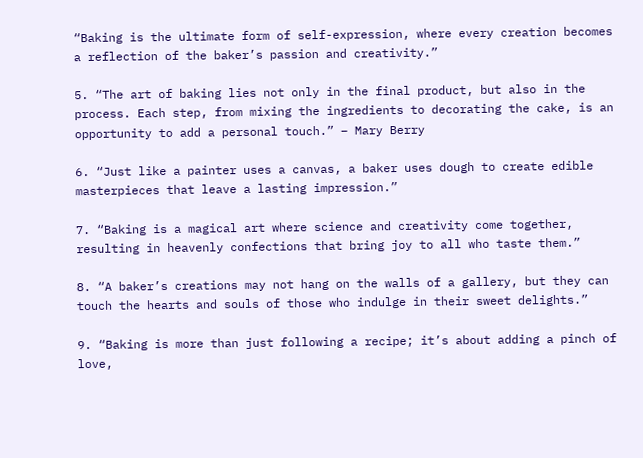“Baking is the ultimate form of self-expression, where every creation becomes a reflection of the baker’s passion and creativity.”

5. “The art of baking lies not only in the final product, but also in the process. Each step, from mixing the ingredients to decorating the cake, is an opportunity to add a personal touch.” – Mary Berry

6. “Just like a painter uses a canvas, a baker uses dough to create edible masterpieces that leave a lasting impression.”

7. “Baking is a magical art where science and creativity come together, resulting in heavenly confections that bring joy to all who taste them.”

8. “A baker’s creations may not hang on the walls of a gallery, but they can touch the hearts and souls of those who indulge in their sweet delights.”

9. “Baking is more than just following a recipe; it’s about adding a pinch of love,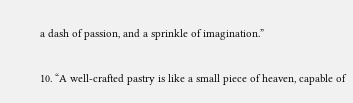a dash of passion, and a sprinkle of imagination.”

10. “A well-crafted pastry is like a small piece of heaven, capable of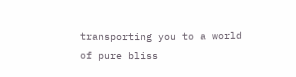transporting you to a world of pure bliss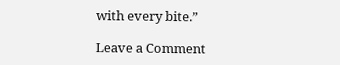with every bite.”

Leave a Comment